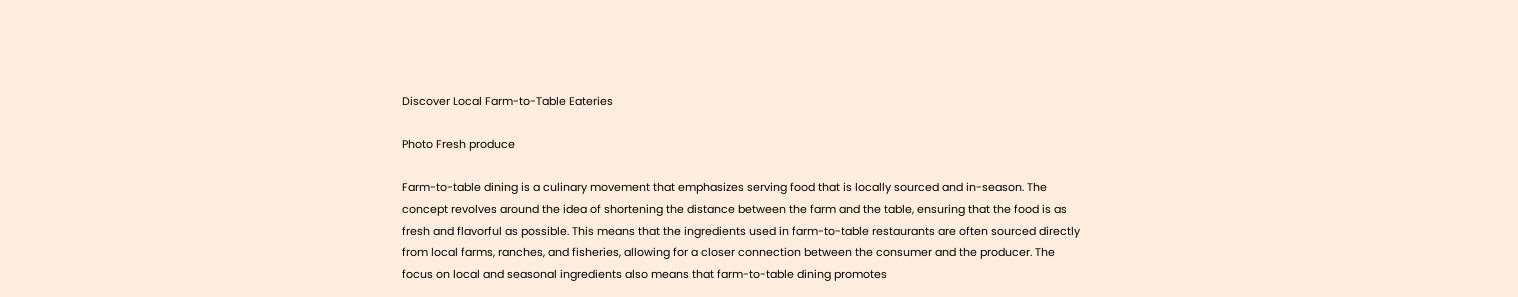Discover Local Farm-to-Table Eateries

Photo Fresh produce

Farm-to-table dining is a culinary movement that emphasizes serving food that is locally sourced and in-season. The concept revolves around the idea of shortening the distance between the farm and the table, ensuring that the food is as fresh and flavorful as possible. This means that the ingredients used in farm-to-table restaurants are often sourced directly from local farms, ranches, and fisheries, allowing for a closer connection between the consumer and the producer. The focus on local and seasonal ingredients also means that farm-to-table dining promotes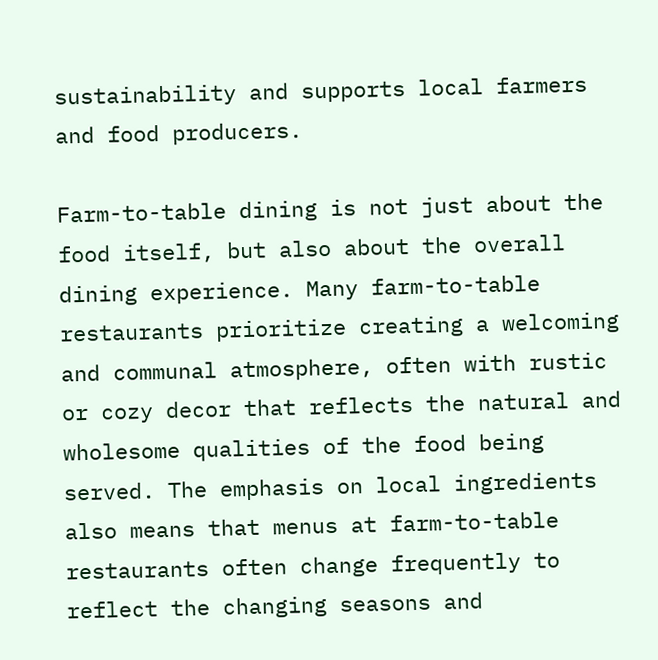sustainability and supports local farmers and food producers.

Farm-to-table dining is not just about the food itself, but also about the overall dining experience. Many farm-to-table restaurants prioritize creating a welcoming and communal atmosphere, often with rustic or cozy decor that reflects the natural and wholesome qualities of the food being served. The emphasis on local ingredients also means that menus at farm-to-table restaurants often change frequently to reflect the changing seasons and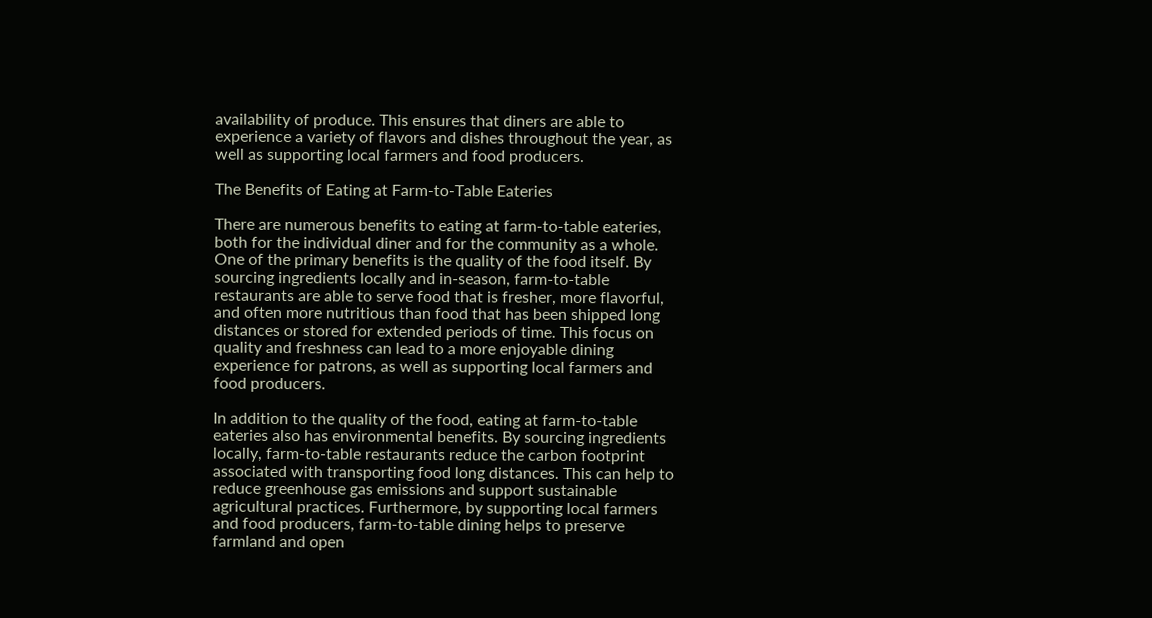availability of produce. This ensures that diners are able to experience a variety of flavors and dishes throughout the year, as well as supporting local farmers and food producers.

The Benefits of Eating at Farm-to-Table Eateries

There are numerous benefits to eating at farm-to-table eateries, both for the individual diner and for the community as a whole. One of the primary benefits is the quality of the food itself. By sourcing ingredients locally and in-season, farm-to-table restaurants are able to serve food that is fresher, more flavorful, and often more nutritious than food that has been shipped long distances or stored for extended periods of time. This focus on quality and freshness can lead to a more enjoyable dining experience for patrons, as well as supporting local farmers and food producers.

In addition to the quality of the food, eating at farm-to-table eateries also has environmental benefits. By sourcing ingredients locally, farm-to-table restaurants reduce the carbon footprint associated with transporting food long distances. This can help to reduce greenhouse gas emissions and support sustainable agricultural practices. Furthermore, by supporting local farmers and food producers, farm-to-table dining helps to preserve farmland and open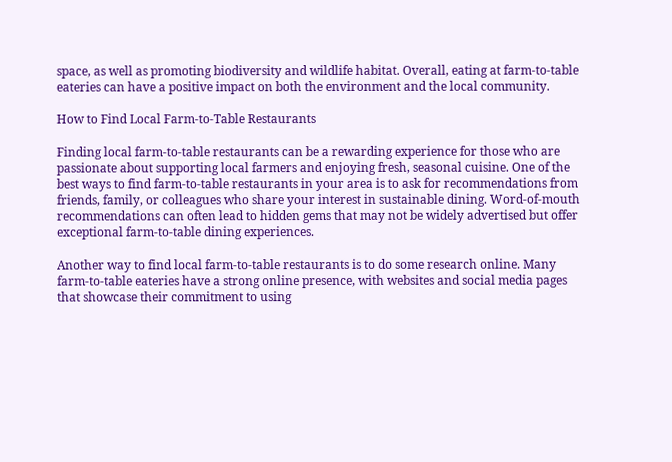space, as well as promoting biodiversity and wildlife habitat. Overall, eating at farm-to-table eateries can have a positive impact on both the environment and the local community.

How to Find Local Farm-to-Table Restaurants

Finding local farm-to-table restaurants can be a rewarding experience for those who are passionate about supporting local farmers and enjoying fresh, seasonal cuisine. One of the best ways to find farm-to-table restaurants in your area is to ask for recommendations from friends, family, or colleagues who share your interest in sustainable dining. Word-of-mouth recommendations can often lead to hidden gems that may not be widely advertised but offer exceptional farm-to-table dining experiences.

Another way to find local farm-to-table restaurants is to do some research online. Many farm-to-table eateries have a strong online presence, with websites and social media pages that showcase their commitment to using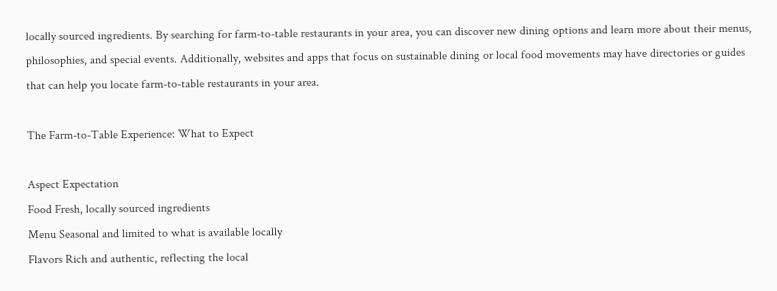locally sourced ingredients. By searching for farm-to-table restaurants in your area, you can discover new dining options and learn more about their menus, philosophies, and special events. Additionally, websites and apps that focus on sustainable dining or local food movements may have directories or guides that can help you locate farm-to-table restaurants in your area.

The Farm-to-Table Experience: What to Expect

Aspect Expectation
Food Fresh, locally sourced ingredients
Menu Seasonal and limited to what is available locally
Flavors Rich and authentic, reflecting the local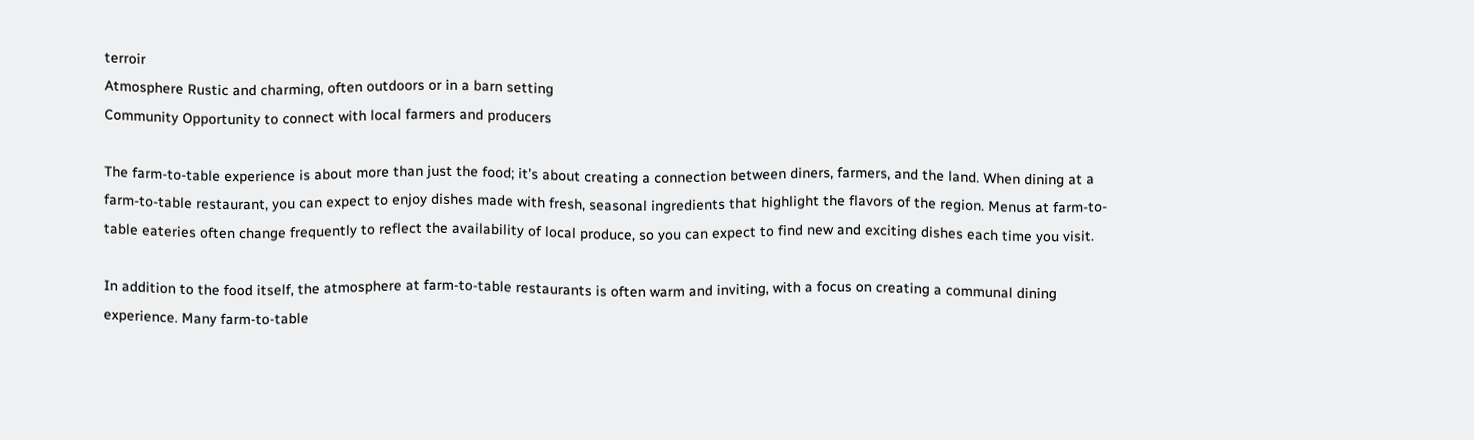terroir
Atmosphere Rustic and charming, often outdoors or in a barn setting
Community Opportunity to connect with local farmers and producers

The farm-to-table experience is about more than just the food; it’s about creating a connection between diners, farmers, and the land. When dining at a farm-to-table restaurant, you can expect to enjoy dishes made with fresh, seasonal ingredients that highlight the flavors of the region. Menus at farm-to-table eateries often change frequently to reflect the availability of local produce, so you can expect to find new and exciting dishes each time you visit.

In addition to the food itself, the atmosphere at farm-to-table restaurants is often warm and inviting, with a focus on creating a communal dining experience. Many farm-to-table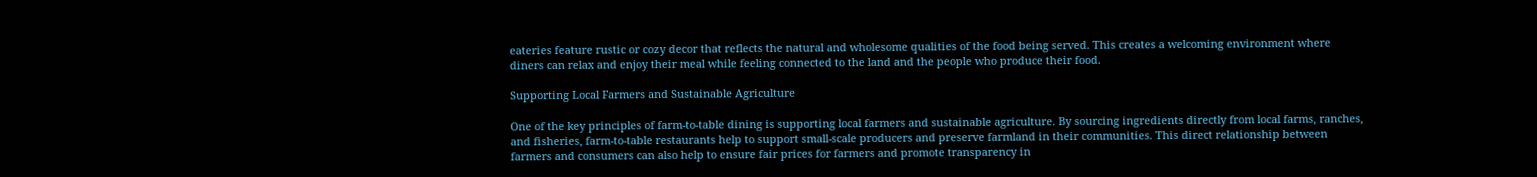eateries feature rustic or cozy decor that reflects the natural and wholesome qualities of the food being served. This creates a welcoming environment where diners can relax and enjoy their meal while feeling connected to the land and the people who produce their food.

Supporting Local Farmers and Sustainable Agriculture

One of the key principles of farm-to-table dining is supporting local farmers and sustainable agriculture. By sourcing ingredients directly from local farms, ranches, and fisheries, farm-to-table restaurants help to support small-scale producers and preserve farmland in their communities. This direct relationship between farmers and consumers can also help to ensure fair prices for farmers and promote transparency in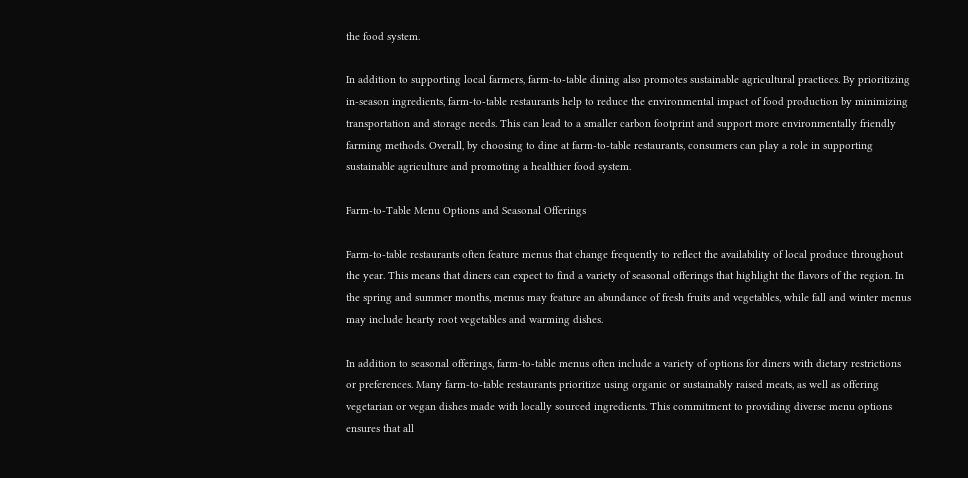the food system.

In addition to supporting local farmers, farm-to-table dining also promotes sustainable agricultural practices. By prioritizing in-season ingredients, farm-to-table restaurants help to reduce the environmental impact of food production by minimizing transportation and storage needs. This can lead to a smaller carbon footprint and support more environmentally friendly farming methods. Overall, by choosing to dine at farm-to-table restaurants, consumers can play a role in supporting sustainable agriculture and promoting a healthier food system.

Farm-to-Table Menu Options and Seasonal Offerings

Farm-to-table restaurants often feature menus that change frequently to reflect the availability of local produce throughout the year. This means that diners can expect to find a variety of seasonal offerings that highlight the flavors of the region. In the spring and summer months, menus may feature an abundance of fresh fruits and vegetables, while fall and winter menus may include hearty root vegetables and warming dishes.

In addition to seasonal offerings, farm-to-table menus often include a variety of options for diners with dietary restrictions or preferences. Many farm-to-table restaurants prioritize using organic or sustainably raised meats, as well as offering vegetarian or vegan dishes made with locally sourced ingredients. This commitment to providing diverse menu options ensures that all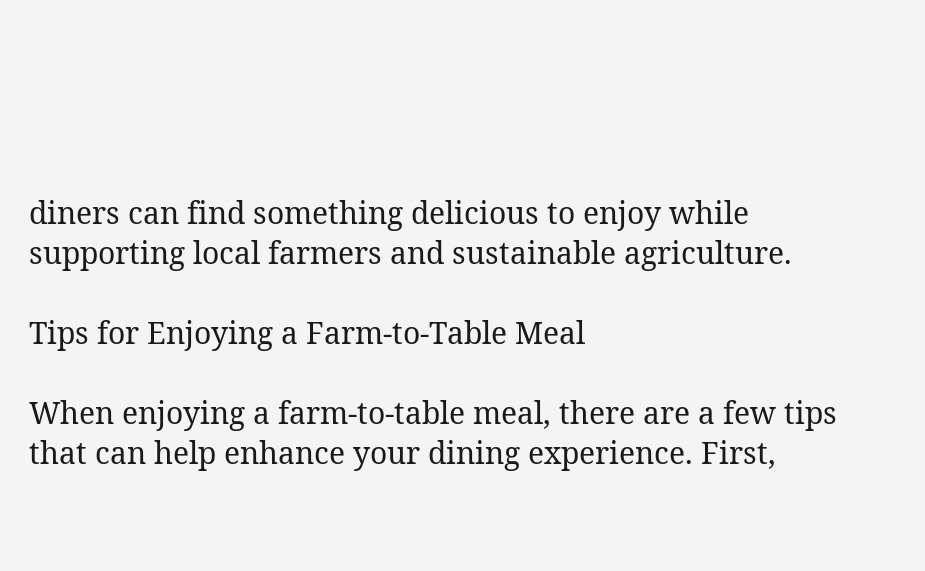diners can find something delicious to enjoy while supporting local farmers and sustainable agriculture.

Tips for Enjoying a Farm-to-Table Meal

When enjoying a farm-to-table meal, there are a few tips that can help enhance your dining experience. First,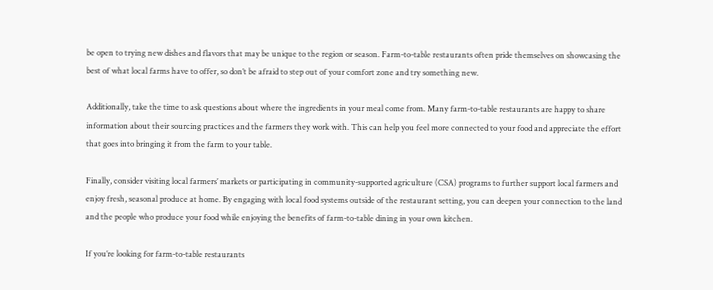be open to trying new dishes and flavors that may be unique to the region or season. Farm-to-table restaurants often pride themselves on showcasing the best of what local farms have to offer, so don’t be afraid to step out of your comfort zone and try something new.

Additionally, take the time to ask questions about where the ingredients in your meal come from. Many farm-to-table restaurants are happy to share information about their sourcing practices and the farmers they work with. This can help you feel more connected to your food and appreciate the effort that goes into bringing it from the farm to your table.

Finally, consider visiting local farmers’ markets or participating in community-supported agriculture (CSA) programs to further support local farmers and enjoy fresh, seasonal produce at home. By engaging with local food systems outside of the restaurant setting, you can deepen your connection to the land and the people who produce your food while enjoying the benefits of farm-to-table dining in your own kitchen.

If you’re looking for farm-to-table restaurants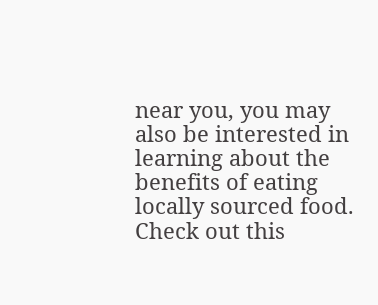near you, you may also be interested in learning about the benefits of eating locally sourced food. Check out this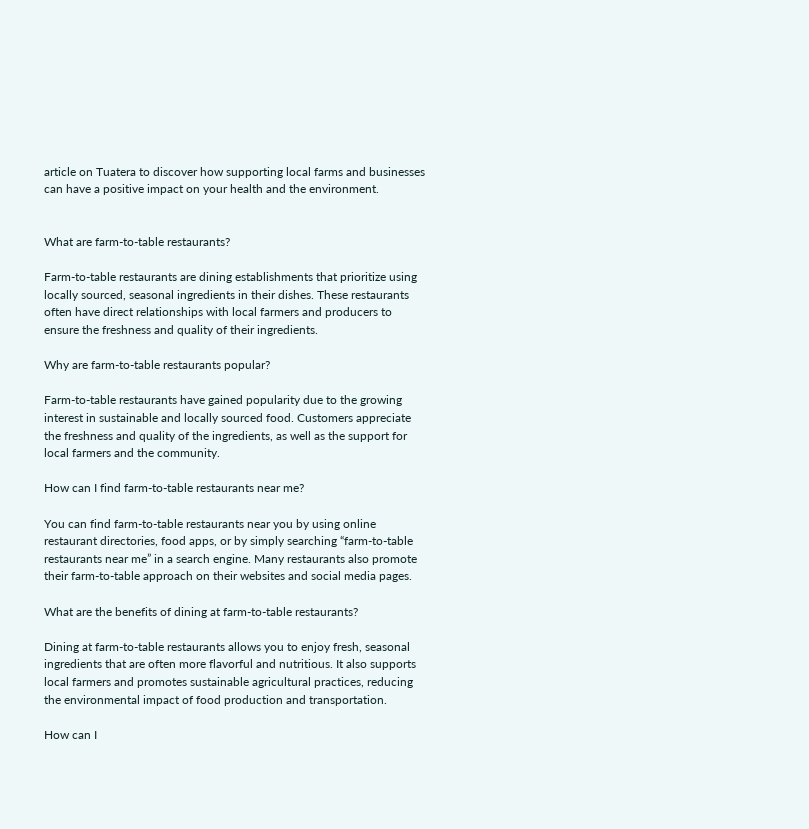article on Tuatera to discover how supporting local farms and businesses can have a positive impact on your health and the environment.


What are farm-to-table restaurants?

Farm-to-table restaurants are dining establishments that prioritize using locally sourced, seasonal ingredients in their dishes. These restaurants often have direct relationships with local farmers and producers to ensure the freshness and quality of their ingredients.

Why are farm-to-table restaurants popular?

Farm-to-table restaurants have gained popularity due to the growing interest in sustainable and locally sourced food. Customers appreciate the freshness and quality of the ingredients, as well as the support for local farmers and the community.

How can I find farm-to-table restaurants near me?

You can find farm-to-table restaurants near you by using online restaurant directories, food apps, or by simply searching “farm-to-table restaurants near me” in a search engine. Many restaurants also promote their farm-to-table approach on their websites and social media pages.

What are the benefits of dining at farm-to-table restaurants?

Dining at farm-to-table restaurants allows you to enjoy fresh, seasonal ingredients that are often more flavorful and nutritious. It also supports local farmers and promotes sustainable agricultural practices, reducing the environmental impact of food production and transportation.

How can I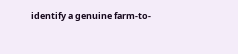identify a genuine farm-to-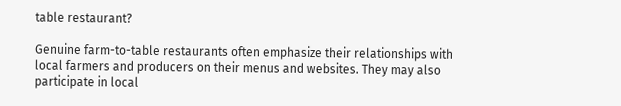table restaurant?

Genuine farm-to-table restaurants often emphasize their relationships with local farmers and producers on their menus and websites. They may also participate in local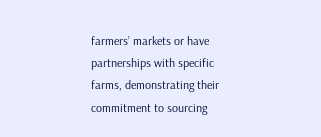farmers’ markets or have partnerships with specific farms, demonstrating their commitment to sourcing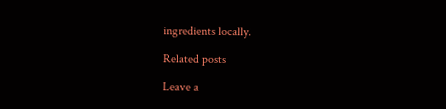ingredients locally.

Related posts

Leave a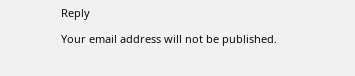Reply

Your email address will not be published.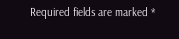Required fields are marked *